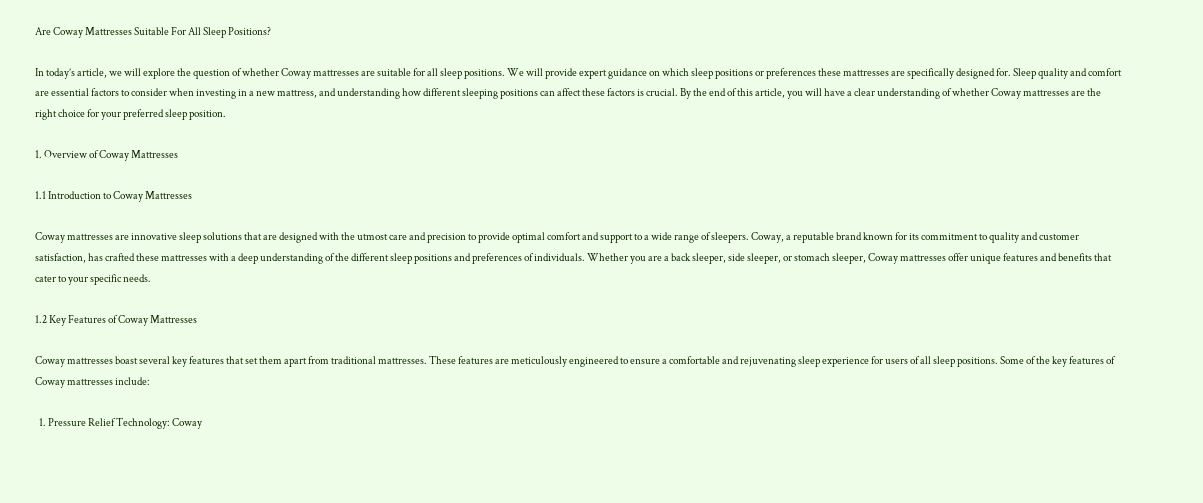Are Coway Mattresses Suitable For All Sleep Positions?

In today’s article, we will explore the question of whether Coway mattresses are suitable for all sleep positions. We will provide expert guidance on which sleep positions or preferences these mattresses are specifically designed for. Sleep quality and comfort are essential factors to consider when investing in a new mattress, and understanding how different sleeping positions can affect these factors is crucial. By the end of this article, you will have a clear understanding of whether Coway mattresses are the right choice for your preferred sleep position.

1. Overview of Coway Mattresses

1.1 Introduction to Coway Mattresses

Coway mattresses are innovative sleep solutions that are designed with the utmost care and precision to provide optimal comfort and support to a wide range of sleepers. Coway, a reputable brand known for its commitment to quality and customer satisfaction, has crafted these mattresses with a deep understanding of the different sleep positions and preferences of individuals. Whether you are a back sleeper, side sleeper, or stomach sleeper, Coway mattresses offer unique features and benefits that cater to your specific needs.

1.2 Key Features of Coway Mattresses

Coway mattresses boast several key features that set them apart from traditional mattresses. These features are meticulously engineered to ensure a comfortable and rejuvenating sleep experience for users of all sleep positions. Some of the key features of Coway mattresses include:

  1. Pressure Relief Technology: Coway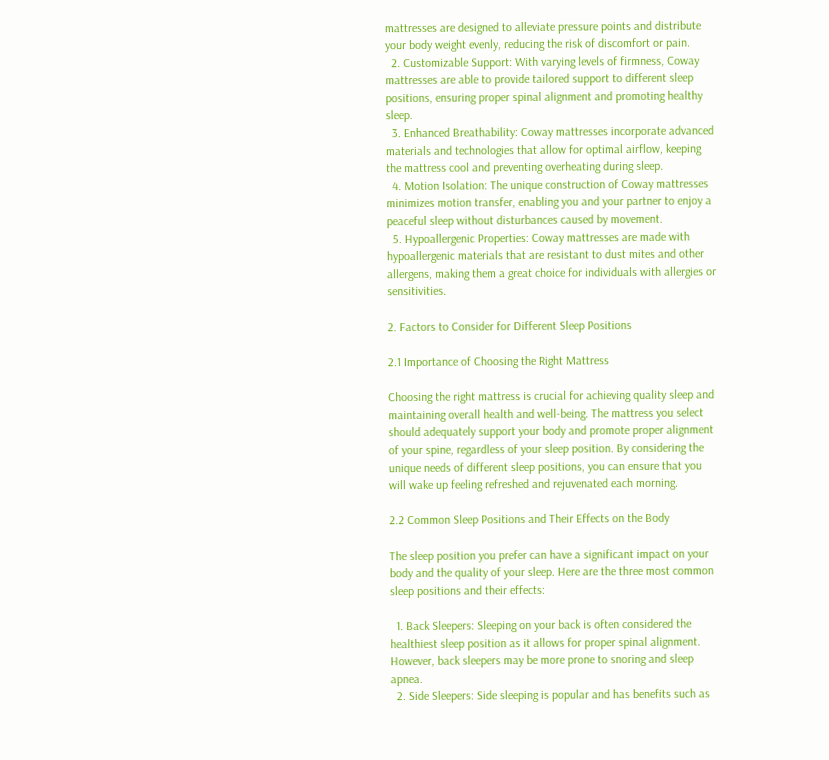mattresses are designed to alleviate pressure points and distribute your body weight evenly, reducing the risk of discomfort or pain.
  2. Customizable Support: With varying levels of firmness, Coway mattresses are able to provide tailored support to different sleep positions, ensuring proper spinal alignment and promoting healthy sleep.
  3. Enhanced Breathability: Coway mattresses incorporate advanced materials and technologies that allow for optimal airflow, keeping the mattress cool and preventing overheating during sleep.
  4. Motion Isolation: The unique construction of Coway mattresses minimizes motion transfer, enabling you and your partner to enjoy a peaceful sleep without disturbances caused by movement.
  5. Hypoallergenic Properties: Coway mattresses are made with hypoallergenic materials that are resistant to dust mites and other allergens, making them a great choice for individuals with allergies or sensitivities.

2. Factors to Consider for Different Sleep Positions

2.1 Importance of Choosing the Right Mattress

Choosing the right mattress is crucial for achieving quality sleep and maintaining overall health and well-being. The mattress you select should adequately support your body and promote proper alignment of your spine, regardless of your sleep position. By considering the unique needs of different sleep positions, you can ensure that you will wake up feeling refreshed and rejuvenated each morning.

2.2 Common Sleep Positions and Their Effects on the Body

The sleep position you prefer can have a significant impact on your body and the quality of your sleep. Here are the three most common sleep positions and their effects:

  1. Back Sleepers: Sleeping on your back is often considered the healthiest sleep position as it allows for proper spinal alignment. However, back sleepers may be more prone to snoring and sleep apnea.
  2. Side Sleepers: Side sleeping is popular and has benefits such as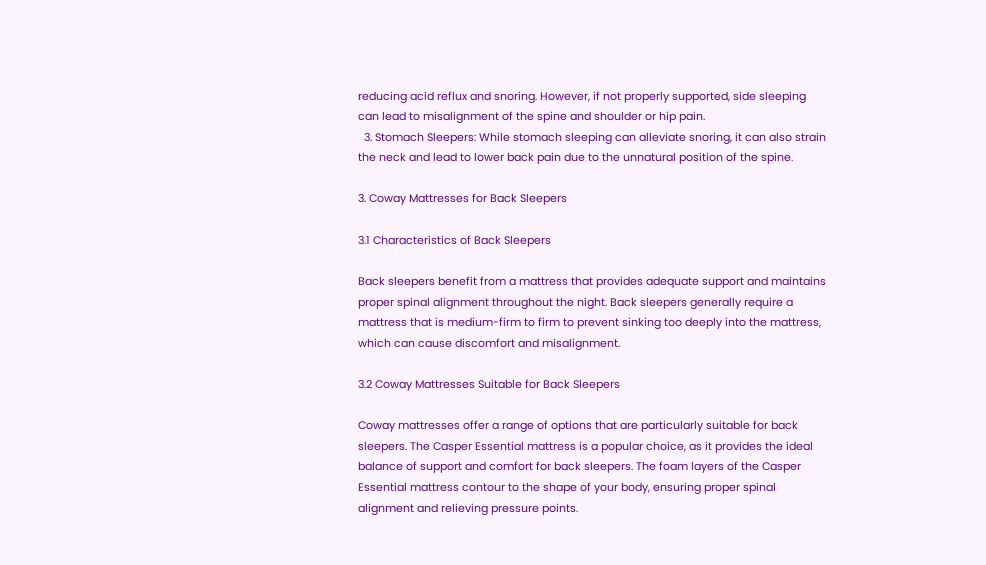reducing acid reflux and snoring. However, if not properly supported, side sleeping can lead to misalignment of the spine and shoulder or hip pain.
  3. Stomach Sleepers: While stomach sleeping can alleviate snoring, it can also strain the neck and lead to lower back pain due to the unnatural position of the spine.

3. Coway Mattresses for Back Sleepers

3.1 Characteristics of Back Sleepers

Back sleepers benefit from a mattress that provides adequate support and maintains proper spinal alignment throughout the night. Back sleepers generally require a mattress that is medium-firm to firm to prevent sinking too deeply into the mattress, which can cause discomfort and misalignment.

3.2 Coway Mattresses Suitable for Back Sleepers

Coway mattresses offer a range of options that are particularly suitable for back sleepers. The Casper Essential mattress is a popular choice, as it provides the ideal balance of support and comfort for back sleepers. The foam layers of the Casper Essential mattress contour to the shape of your body, ensuring proper spinal alignment and relieving pressure points.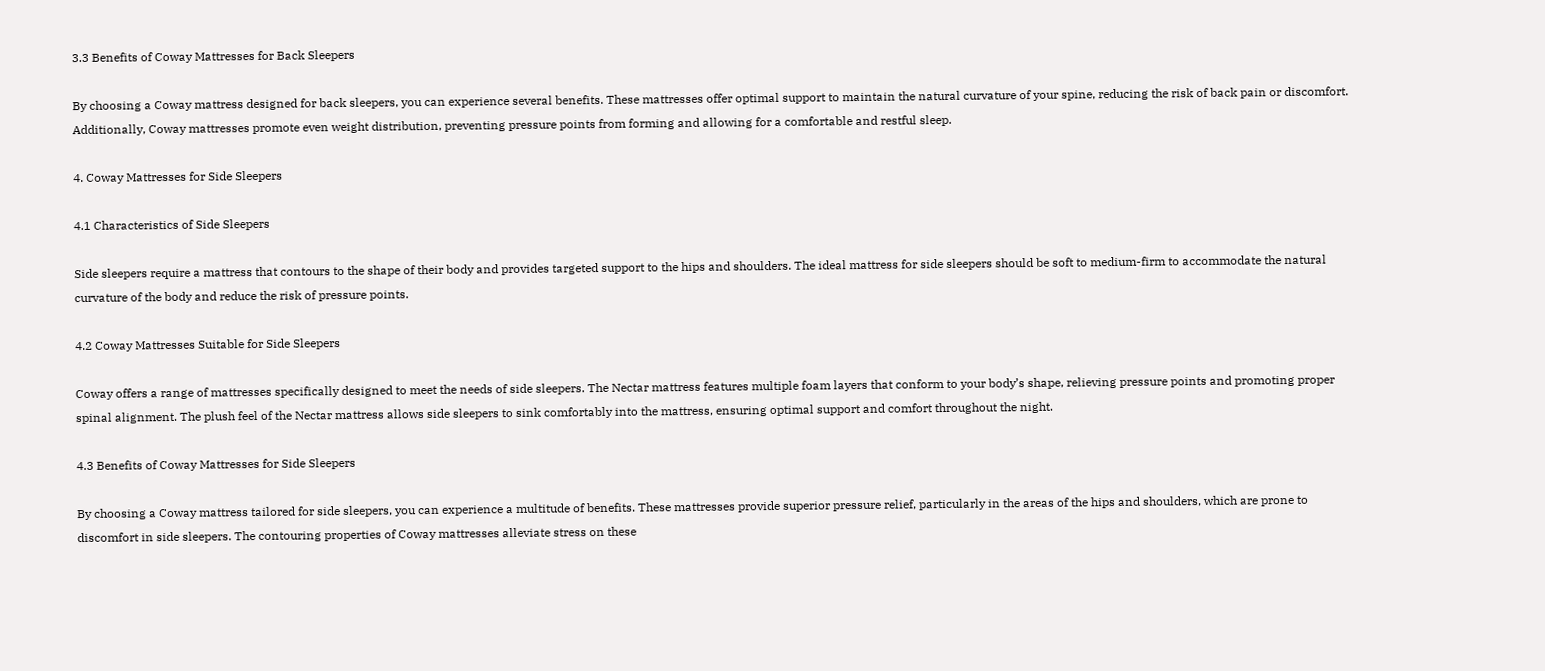3.3 Benefits of Coway Mattresses for Back Sleepers

By choosing a Coway mattress designed for back sleepers, you can experience several benefits. These mattresses offer optimal support to maintain the natural curvature of your spine, reducing the risk of back pain or discomfort. Additionally, Coway mattresses promote even weight distribution, preventing pressure points from forming and allowing for a comfortable and restful sleep.

4. Coway Mattresses for Side Sleepers

4.1 Characteristics of Side Sleepers

Side sleepers require a mattress that contours to the shape of their body and provides targeted support to the hips and shoulders. The ideal mattress for side sleepers should be soft to medium-firm to accommodate the natural curvature of the body and reduce the risk of pressure points.

4.2 Coway Mattresses Suitable for Side Sleepers

Coway offers a range of mattresses specifically designed to meet the needs of side sleepers. The Nectar mattress features multiple foam layers that conform to your body’s shape, relieving pressure points and promoting proper spinal alignment. The plush feel of the Nectar mattress allows side sleepers to sink comfortably into the mattress, ensuring optimal support and comfort throughout the night.

4.3 Benefits of Coway Mattresses for Side Sleepers

By choosing a Coway mattress tailored for side sleepers, you can experience a multitude of benefits. These mattresses provide superior pressure relief, particularly in the areas of the hips and shoulders, which are prone to discomfort in side sleepers. The contouring properties of Coway mattresses alleviate stress on these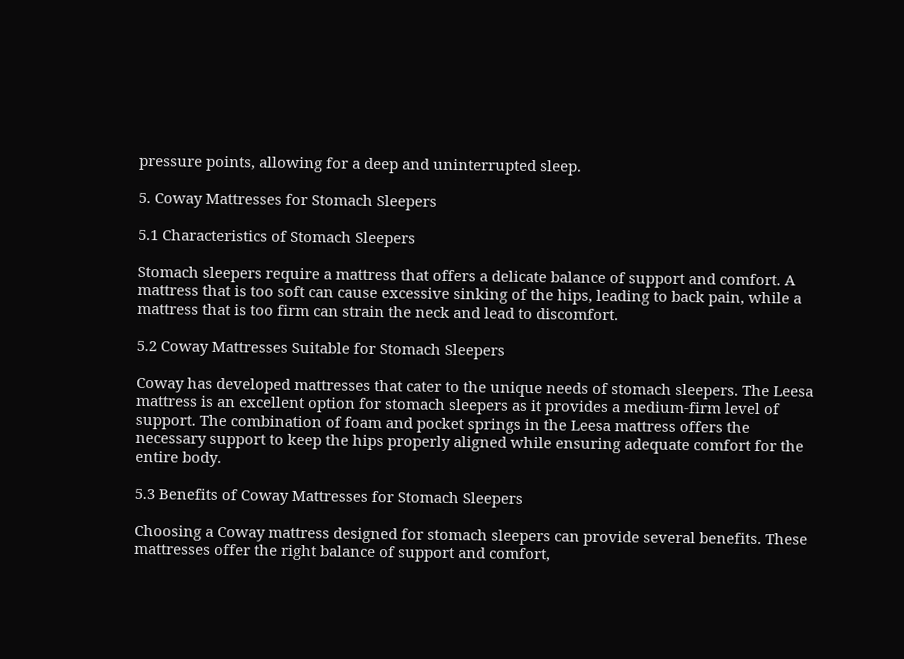pressure points, allowing for a deep and uninterrupted sleep.

5. Coway Mattresses for Stomach Sleepers

5.1 Characteristics of Stomach Sleepers

Stomach sleepers require a mattress that offers a delicate balance of support and comfort. A mattress that is too soft can cause excessive sinking of the hips, leading to back pain, while a mattress that is too firm can strain the neck and lead to discomfort.

5.2 Coway Mattresses Suitable for Stomach Sleepers

Coway has developed mattresses that cater to the unique needs of stomach sleepers. The Leesa mattress is an excellent option for stomach sleepers as it provides a medium-firm level of support. The combination of foam and pocket springs in the Leesa mattress offers the necessary support to keep the hips properly aligned while ensuring adequate comfort for the entire body.

5.3 Benefits of Coway Mattresses for Stomach Sleepers

Choosing a Coway mattress designed for stomach sleepers can provide several benefits. These mattresses offer the right balance of support and comfort,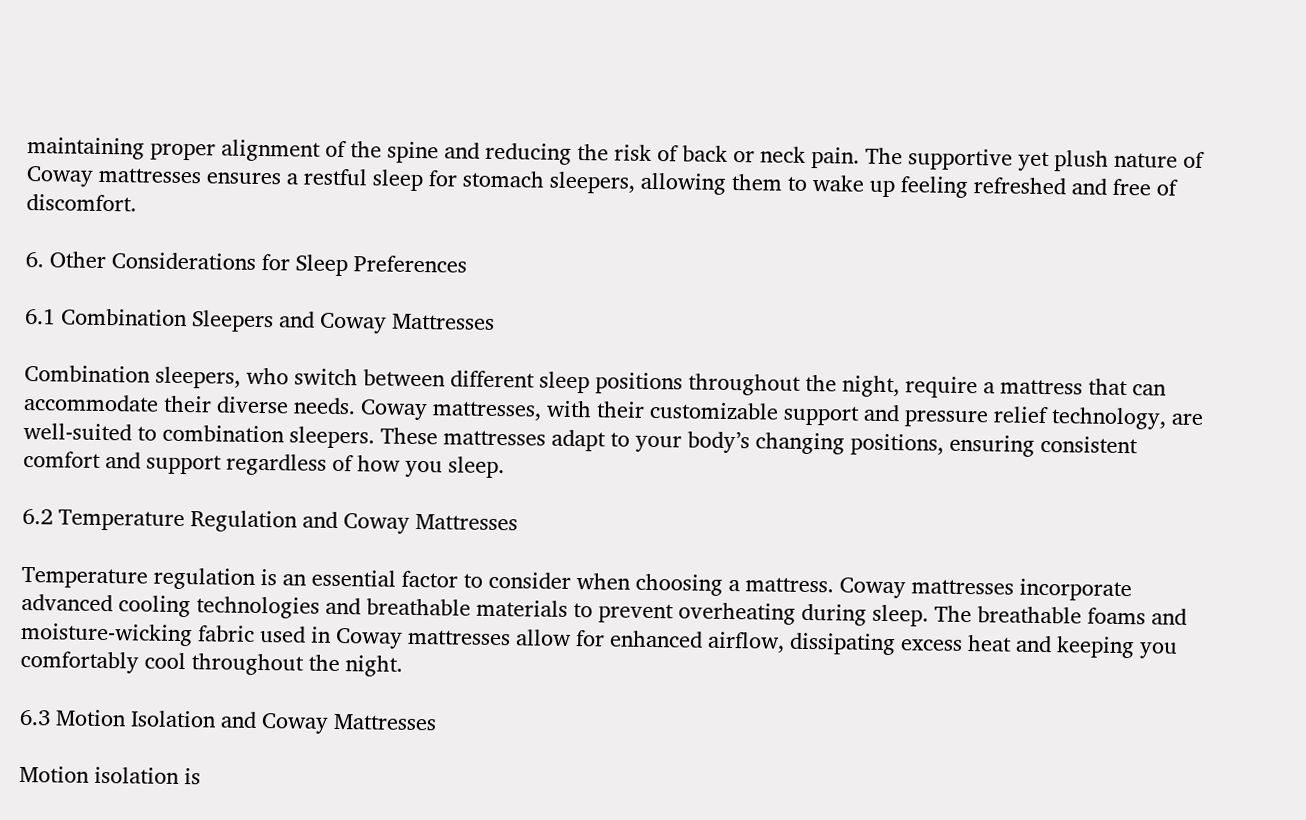maintaining proper alignment of the spine and reducing the risk of back or neck pain. The supportive yet plush nature of Coway mattresses ensures a restful sleep for stomach sleepers, allowing them to wake up feeling refreshed and free of discomfort.

6. Other Considerations for Sleep Preferences

6.1 Combination Sleepers and Coway Mattresses

Combination sleepers, who switch between different sleep positions throughout the night, require a mattress that can accommodate their diverse needs. Coway mattresses, with their customizable support and pressure relief technology, are well-suited to combination sleepers. These mattresses adapt to your body’s changing positions, ensuring consistent comfort and support regardless of how you sleep.

6.2 Temperature Regulation and Coway Mattresses

Temperature regulation is an essential factor to consider when choosing a mattress. Coway mattresses incorporate advanced cooling technologies and breathable materials to prevent overheating during sleep. The breathable foams and moisture-wicking fabric used in Coway mattresses allow for enhanced airflow, dissipating excess heat and keeping you comfortably cool throughout the night.

6.3 Motion Isolation and Coway Mattresses

Motion isolation is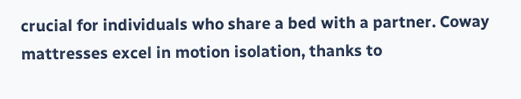crucial for individuals who share a bed with a partner. Coway mattresses excel in motion isolation, thanks to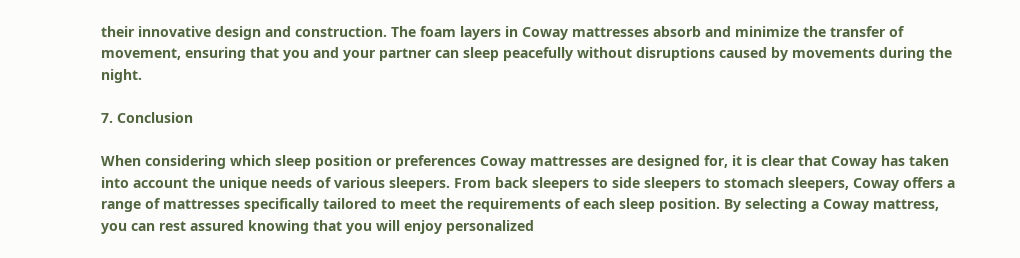their innovative design and construction. The foam layers in Coway mattresses absorb and minimize the transfer of movement, ensuring that you and your partner can sleep peacefully without disruptions caused by movements during the night.

7. Conclusion

When considering which sleep position or preferences Coway mattresses are designed for, it is clear that Coway has taken into account the unique needs of various sleepers. From back sleepers to side sleepers to stomach sleepers, Coway offers a range of mattresses specifically tailored to meet the requirements of each sleep position. By selecting a Coway mattress, you can rest assured knowing that you will enjoy personalized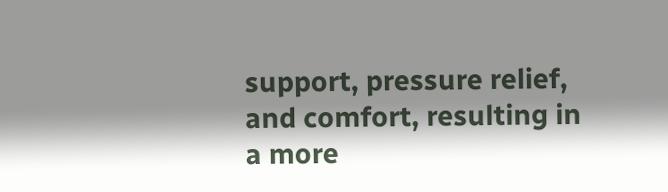support, pressure relief, and comfort, resulting in a more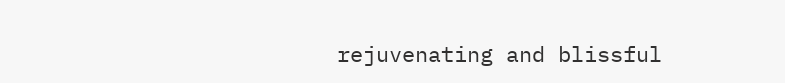rejuvenating and blissful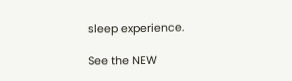sleep experience.

See the NEW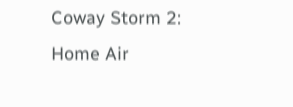Coway Storm 2: Home Air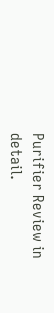Purifier Review in detail.